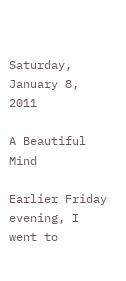Saturday, January 8, 2011

A Beautiful Mind

Earlier Friday evening, I went to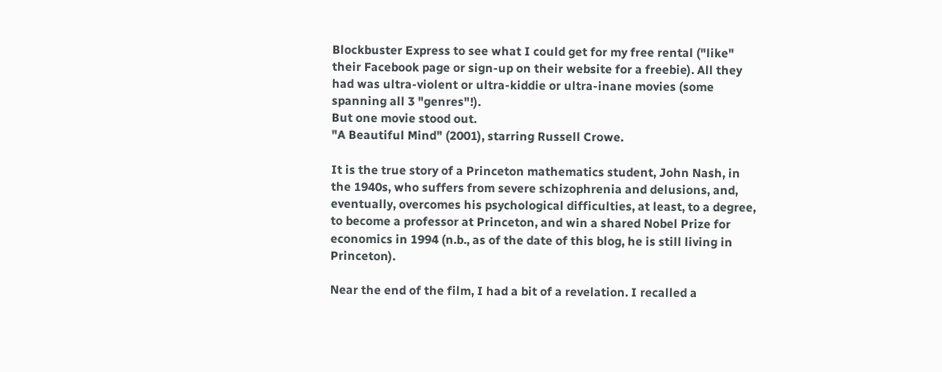Blockbuster Express to see what I could get for my free rental ("like" their Facebook page or sign-up on their website for a freebie). All they had was ultra-violent or ultra-kiddie or ultra-inane movies (some spanning all 3 "genres"!).
But one movie stood out.
"A Beautiful Mind" (2001), starring Russell Crowe.

It is the true story of a Princeton mathematics student, John Nash, in the 1940s, who suffers from severe schizophrenia and delusions, and, eventually, overcomes his psychological difficulties, at least, to a degree, to become a professor at Princeton, and win a shared Nobel Prize for economics in 1994 (n.b., as of the date of this blog, he is still living in Princeton).

Near the end of the film, I had a bit of a revelation. I recalled a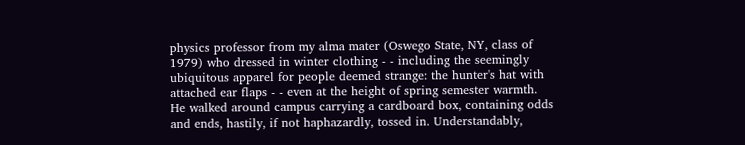physics professor from my alma mater (Oswego State, NY, class of 1979) who dressed in winter clothing - - including the seemingly ubiquitous apparel for people deemed strange: the hunter's hat with attached ear flaps - - even at the height of spring semester warmth. He walked around campus carrying a cardboard box, containing odds and ends, hastily, if not haphazardly, tossed in. Understandably,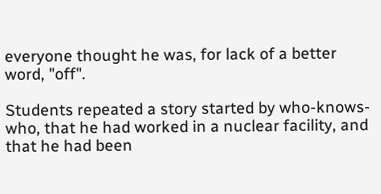everyone thought he was, for lack of a better word, "off".

Students repeated a story started by who-knows-who, that he had worked in a nuclear facility, and that he had been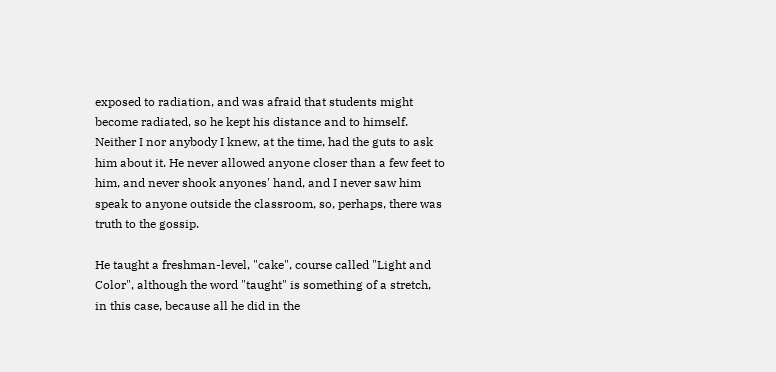exposed to radiation, and was afraid that students might become radiated, so he kept his distance and to himself. Neither I nor anybody I knew, at the time, had the guts to ask him about it. He never allowed anyone closer than a few feet to him, and never shook anyones' hand, and I never saw him speak to anyone outside the classroom, so, perhaps, there was truth to the gossip.

He taught a freshman-level, "cake", course called "Light and Color", although the word "taught" is something of a stretch, in this case, because all he did in the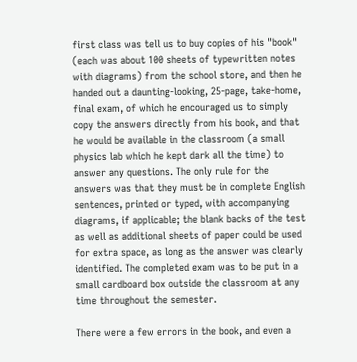first class was tell us to buy copies of his "book" (each was about 100 sheets of typewritten notes with diagrams) from the school store, and then he handed out a daunting-looking, 25-page, take-home, final exam, of which he encouraged us to simply copy the answers directly from his book, and that he would be available in the classroom (a small physics lab which he kept dark all the time) to answer any questions. The only rule for the answers was that they must be in complete English sentences, printed or typed, with accompanying diagrams, if applicable; the blank backs of the test as well as additional sheets of paper could be used for extra space, as long as the answer was clearly identified. The completed exam was to be put in a small cardboard box outside the classroom at any time throughout the semester.

There were a few errors in the book, and even a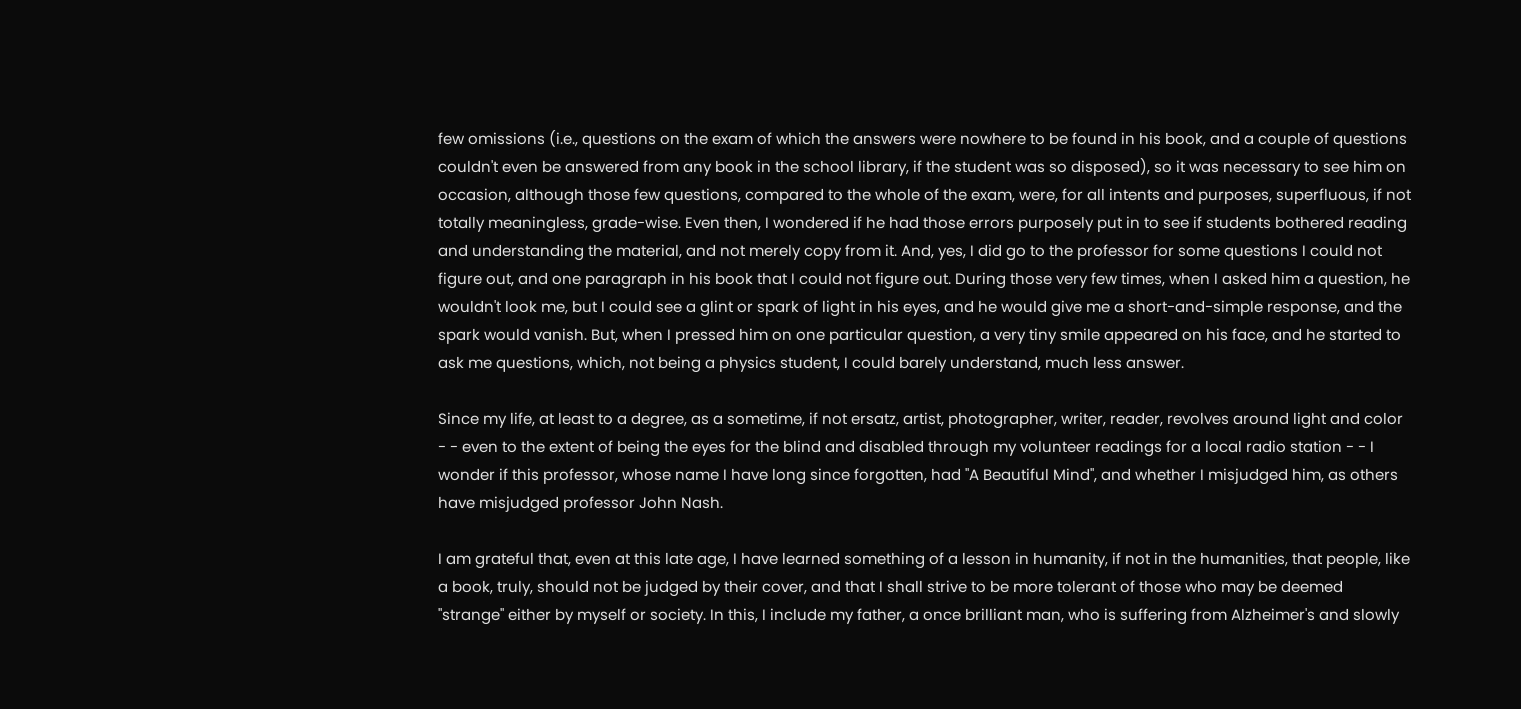few omissions (i.e., questions on the exam of which the answers were nowhere to be found in his book, and a couple of questions couldn't even be answered from any book in the school library, if the student was so disposed), so it was necessary to see him on occasion, although those few questions, compared to the whole of the exam, were, for all intents and purposes, superfluous, if not totally meaningless, grade-wise. Even then, I wondered if he had those errors purposely put in to see if students bothered reading and understanding the material, and not merely copy from it. And, yes, I did go to the professor for some questions I could not figure out, and one paragraph in his book that I could not figure out. During those very few times, when I asked him a question, he wouldn't look me, but I could see a glint or spark of light in his eyes, and he would give me a short-and-simple response, and the spark would vanish. But, when I pressed him on one particular question, a very tiny smile appeared on his face, and he started to ask me questions, which, not being a physics student, I could barely understand, much less answer.

Since my life, at least to a degree, as a sometime, if not ersatz, artist, photographer, writer, reader, revolves around light and color - - even to the extent of being the eyes for the blind and disabled through my volunteer readings for a local radio station - - I wonder if this professor, whose name I have long since forgotten, had "A Beautiful Mind", and whether I misjudged him, as others have misjudged professor John Nash.

I am grateful that, even at this late age, I have learned something of a lesson in humanity, if not in the humanities, that people, like a book, truly, should not be judged by their cover, and that I shall strive to be more tolerant of those who may be deemed "strange" either by myself or society. In this, I include my father, a once brilliant man, who is suffering from Alzheimer's and slowly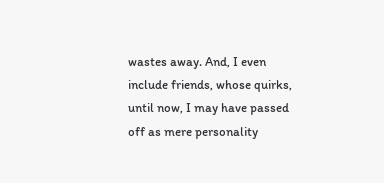wastes away. And, I even include friends, whose quirks, until now, I may have passed off as mere personality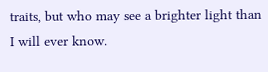traits, but who may see a brighter light than I will ever know.